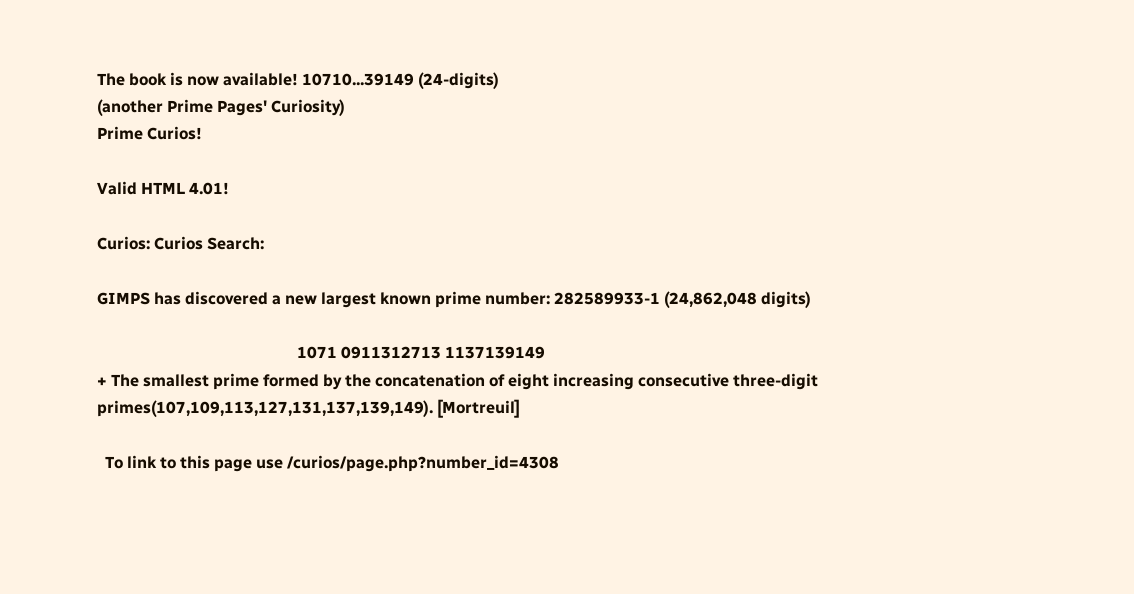The book is now available! 10710...39149 (24-digits)
(another Prime Pages' Curiosity)
Prime Curios!

Valid HTML 4.01!

Curios: Curios Search:

GIMPS has discovered a new largest known prime number: 282589933-1 (24,862,048 digits)

                                                  1071 0911312713 1137139149
+ The smallest prime formed by the concatenation of eight increasing consecutive three-digit primes(107,109,113,127,131,137,139,149). [Mortreuil]

  To link to this page use /curios/page.php?number_id=4308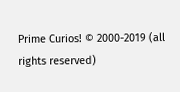Prime Curios! © 2000-2019 (all rights reserved)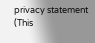privacy statement   (This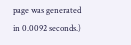page was generated in 0.0092 seconds.)